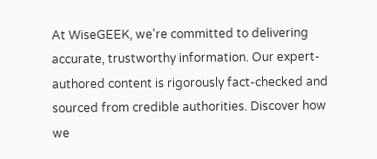At WiseGEEK, we're committed to delivering accurate, trustworthy information. Our expert-authored content is rigorously fact-checked and sourced from credible authorities. Discover how we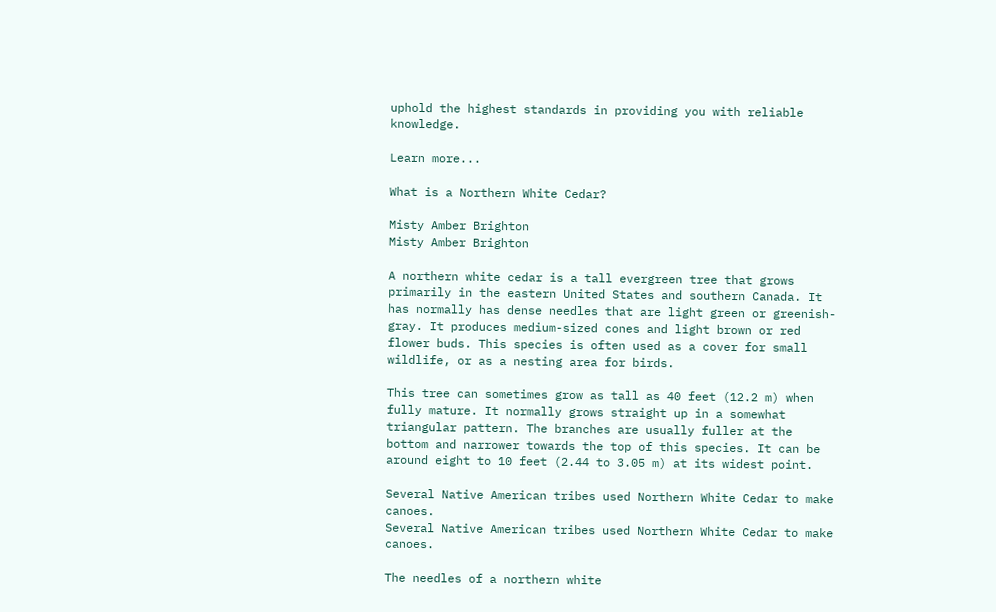uphold the highest standards in providing you with reliable knowledge.

Learn more...

What is a Northern White Cedar?

Misty Amber Brighton
Misty Amber Brighton

A northern white cedar is a tall evergreen tree that grows primarily in the eastern United States and southern Canada. It has normally has dense needles that are light green or greenish-gray. It produces medium-sized cones and light brown or red flower buds. This species is often used as a cover for small wildlife, or as a nesting area for birds.

This tree can sometimes grow as tall as 40 feet (12.2 m) when fully mature. It normally grows straight up in a somewhat triangular pattern. The branches are usually fuller at the bottom and narrower towards the top of this species. It can be around eight to 10 feet (2.44 to 3.05 m) at its widest point.

Several Native American tribes used Northern White Cedar to make canoes.
Several Native American tribes used Northern White Cedar to make canoes.

The needles of a northern white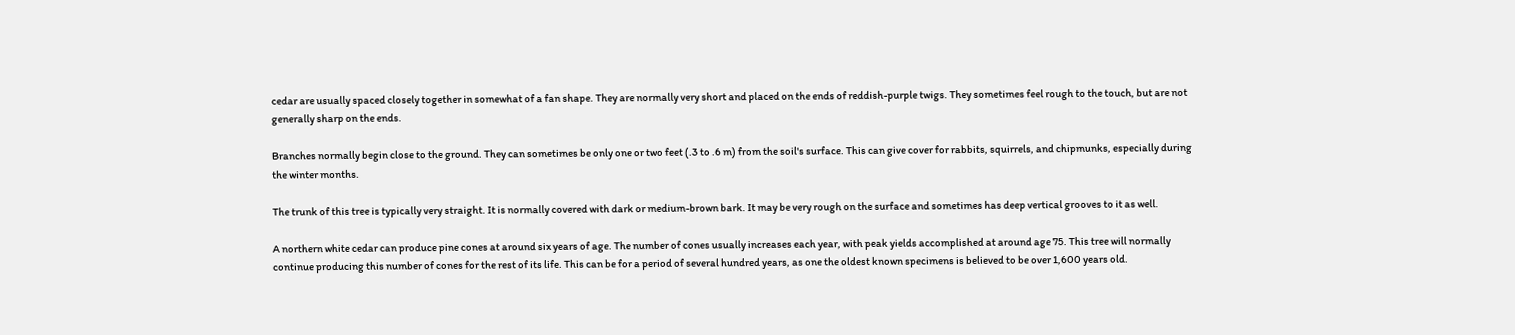cedar are usually spaced closely together in somewhat of a fan shape. They are normally very short and placed on the ends of reddish-purple twigs. They sometimes feel rough to the touch, but are not generally sharp on the ends.

Branches normally begin close to the ground. They can sometimes be only one or two feet (.3 to .6 m) from the soil's surface. This can give cover for rabbits, squirrels, and chipmunks, especially during the winter months.

The trunk of this tree is typically very straight. It is normally covered with dark or medium-brown bark. It may be very rough on the surface and sometimes has deep vertical grooves to it as well.

A northern white cedar can produce pine cones at around six years of age. The number of cones usually increases each year, with peak yields accomplished at around age 75. This tree will normally continue producing this number of cones for the rest of its life. This can be for a period of several hundred years, as one the oldest known specimens is believed to be over 1,600 years old.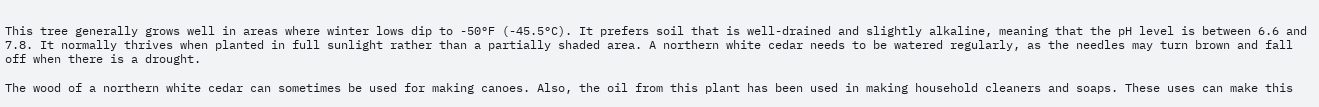This tree generally grows well in areas where winter lows dip to -50°F (-45.5°C). It prefers soil that is well-drained and slightly alkaline, meaning that the pH level is between 6.6 and 7.8. It normally thrives when planted in full sunlight rather than a partially shaded area. A northern white cedar needs to be watered regularly, as the needles may turn brown and fall off when there is a drought.

The wood of a northern white cedar can sometimes be used for making canoes. Also, the oil from this plant has been used in making household cleaners and soaps. These uses can make this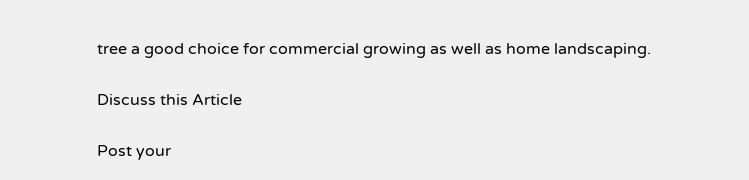tree a good choice for commercial growing as well as home landscaping.

Discuss this Article

Post your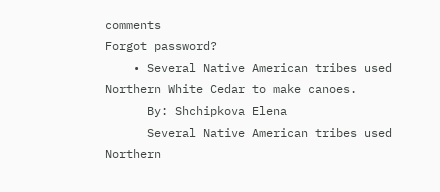comments
Forgot password?
    • Several Native American tribes used Northern White Cedar to make canoes.
      By: Shchipkova Elena
      Several Native American tribes used Northern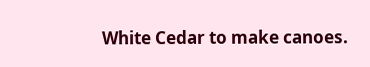White Cedar to make canoes.